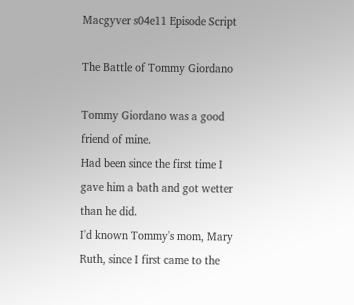Macgyver s04e11 Episode Script

The Battle of Tommy Giordano

Tommy Giordano was a good friend of mine.
Had been since the first time I gave him a bath and got wetter than he did.
I'd known Tommy's mom, Mary Ruth, since I first came to the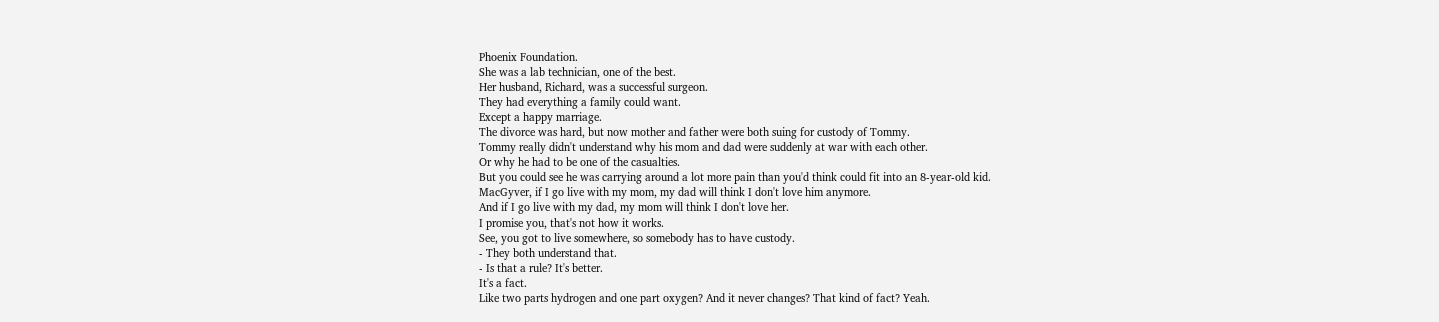Phoenix Foundation.
She was a lab technician, one of the best.
Her husband, Richard, was a successful surgeon.
They had everything a family could want.
Except a happy marriage.
The divorce was hard, but now mother and father were both suing for custody of Tommy.
Tommy really didn't understand why his mom and dad were suddenly at war with each other.
Or why he had to be one of the casualties.
But you could see he was carrying around a lot more pain than you'd think could fit into an 8-year-old kid.
MacGyver, if I go live with my mom, my dad will think I don't love him anymore.
And if I go live with my dad, my mom will think I don't love her.
I promise you, that's not how it works.
See, you got to live somewhere, so somebody has to have custody.
- They both understand that.
- Is that a rule? It's better.
It's a fact.
Like two parts hydrogen and one part oxygen? And it never changes? That kind of fact? Yeah.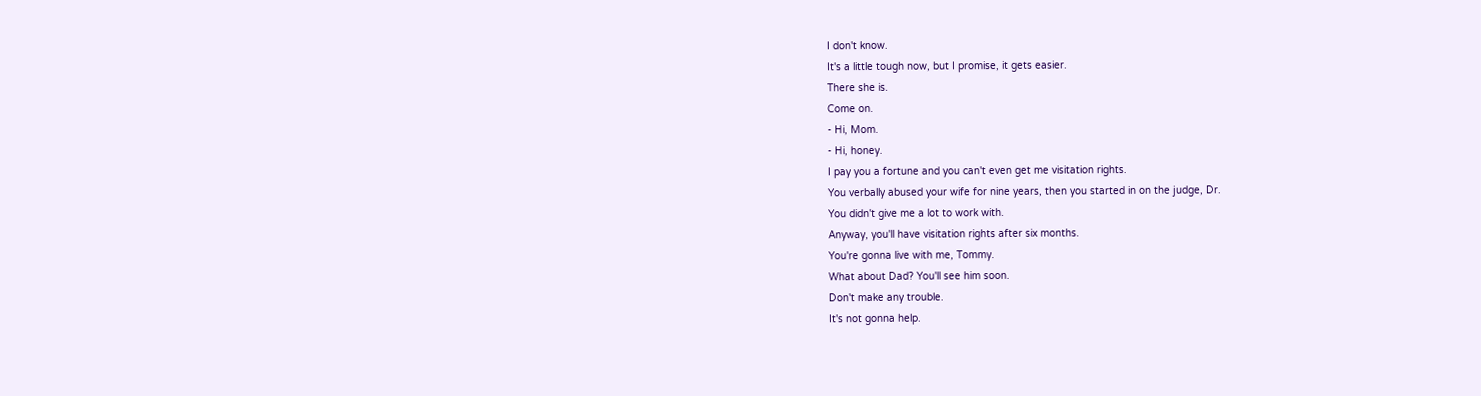I don't know.
It's a little tough now, but I promise, it gets easier.
There she is.
Come on.
- Hi, Mom.
- Hi, honey.
I pay you a fortune and you can't even get me visitation rights.
You verbally abused your wife for nine years, then you started in on the judge, Dr.
You didn't give me a lot to work with.
Anyway, you'll have visitation rights after six months.
You're gonna live with me, Tommy.
What about Dad? You'll see him soon.
Don't make any trouble.
It's not gonna help.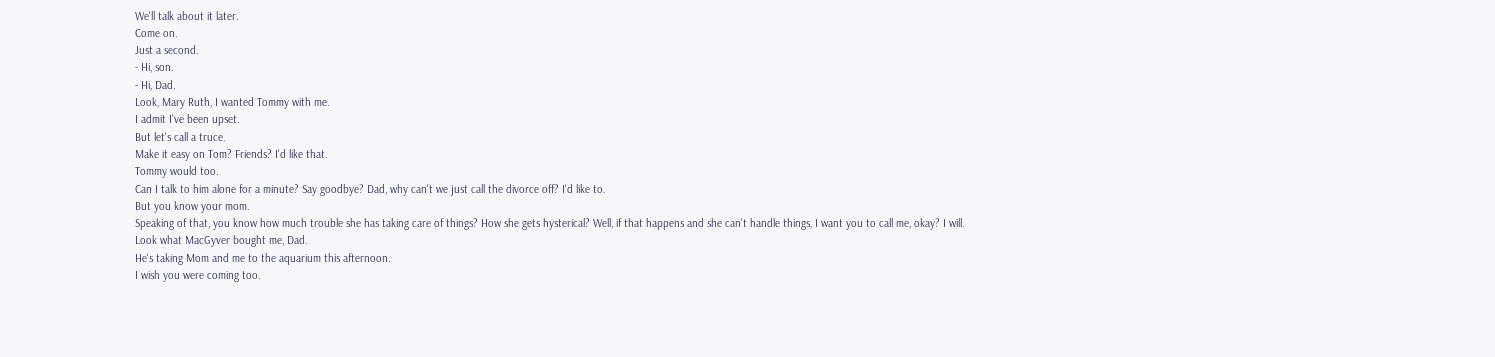We'll talk about it later.
Come on.
Just a second.
- Hi, son.
- Hi, Dad.
Look, Mary Ruth, I wanted Tommy with me.
I admit I've been upset.
But let's call a truce.
Make it easy on Tom? Friends? I'd like that.
Tommy would too.
Can I talk to him alone for a minute? Say goodbye? Dad, why can't we just call the divorce off? I'd like to.
But you know your mom.
Speaking of that, you know how much trouble she has taking care of things? How she gets hysterical? Well, if that happens and she can't handle things, I want you to call me, okay? I will.
Look what MacGyver bought me, Dad.
He's taking Mom and me to the aquarium this afternoon.
I wish you were coming too.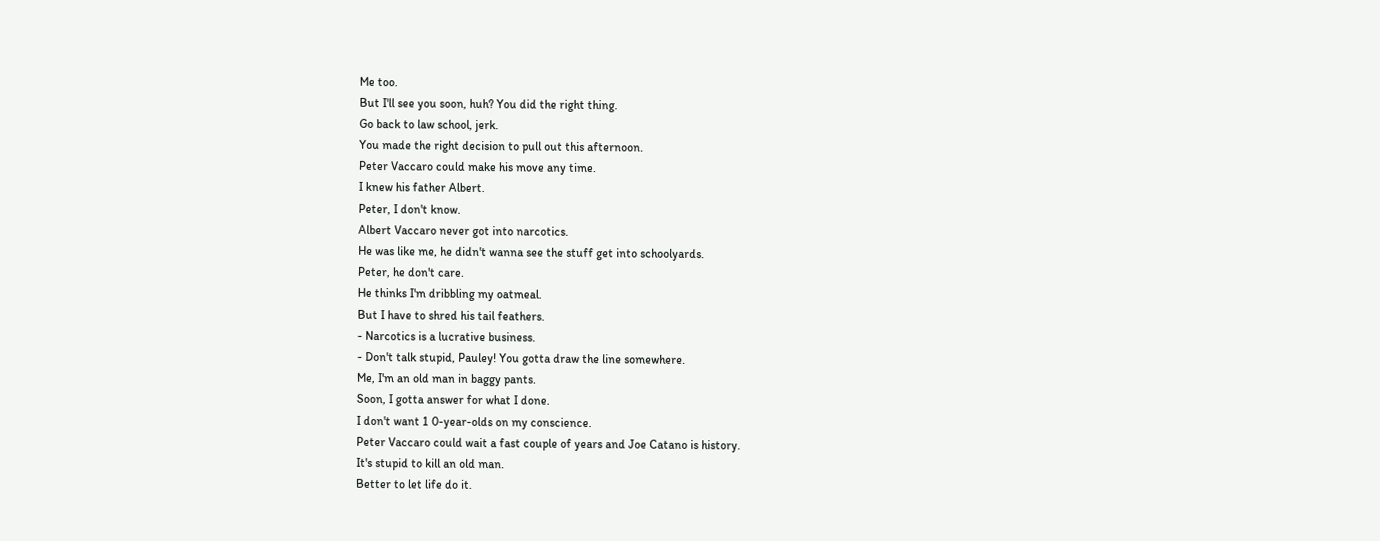Me too.
But I'll see you soon, huh? You did the right thing.
Go back to law school, jerk.
You made the right decision to pull out this afternoon.
Peter Vaccaro could make his move any time.
I knew his father Albert.
Peter, I don't know.
Albert Vaccaro never got into narcotics.
He was like me, he didn't wanna see the stuff get into schoolyards.
Peter, he don't care.
He thinks I'm dribbling my oatmeal.
But I have to shred his tail feathers.
- Narcotics is a lucrative business.
- Don't talk stupid, Pauley! You gotta draw the line somewhere.
Me, I'm an old man in baggy pants.
Soon, I gotta answer for what I done.
I don't want 1 0-year-olds on my conscience.
Peter Vaccaro could wait a fast couple of years and Joe Catano is history.
It's stupid to kill an old man.
Better to let life do it.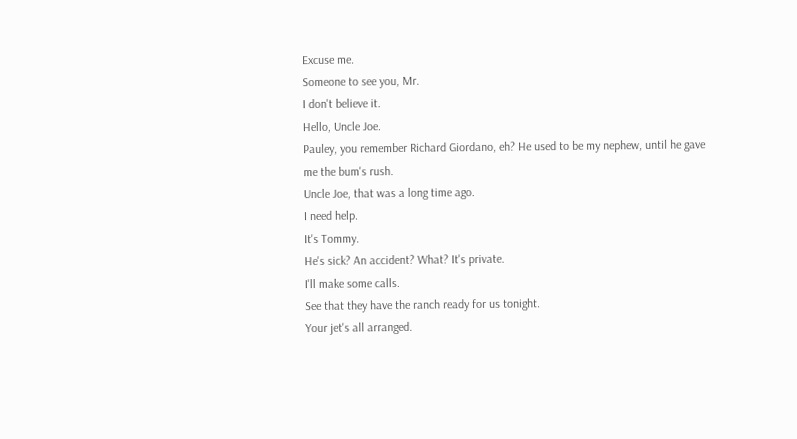Excuse me.
Someone to see you, Mr.
I don't believe it.
Hello, Uncle Joe.
Pauley, you remember Richard Giordano, eh? He used to be my nephew, until he gave me the bum's rush.
Uncle Joe, that was a long time ago.
I need help.
It's Tommy.
He's sick? An accident? What? It's private.
I'll make some calls.
See that they have the ranch ready for us tonight.
Your jet's all arranged.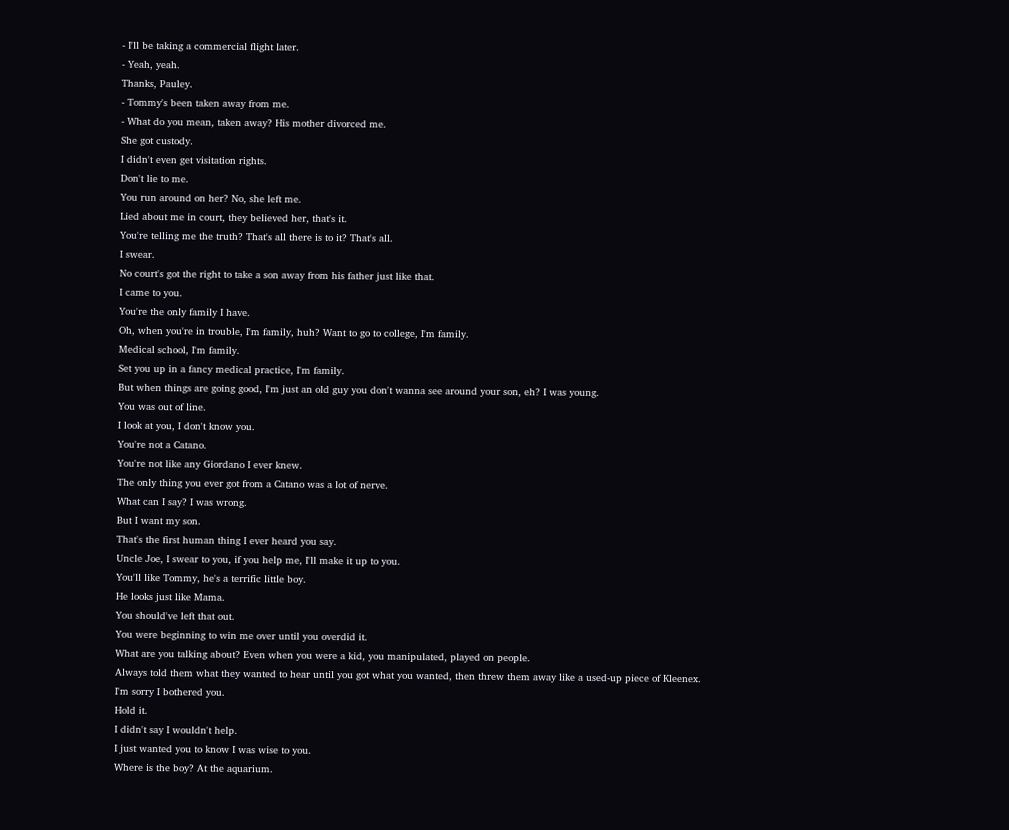- I'll be taking a commercial flight later.
- Yeah, yeah.
Thanks, Pauley.
- Tommy's been taken away from me.
- What do you mean, taken away? His mother divorced me.
She got custody.
I didn't even get visitation rights.
Don't lie to me.
You run around on her? No, she left me.
Lied about me in court, they believed her, that's it.
You're telling me the truth? That's all there is to it? That's all.
I swear.
No court's got the right to take a son away from his father just like that.
I came to you.
You're the only family I have.
Oh, when you're in trouble, I'm family, huh? Want to go to college, I'm family.
Medical school, I'm family.
Set you up in a fancy medical practice, I'm family.
But when things are going good, I'm just an old guy you don't wanna see around your son, eh? I was young.
You was out of line.
I look at you, I don't know you.
You're not a Catano.
You're not like any Giordano I ever knew.
The only thing you ever got from a Catano was a lot of nerve.
What can I say? I was wrong.
But I want my son.
That's the first human thing I ever heard you say.
Uncle Joe, I swear to you, if you help me, I'll make it up to you.
You'll like Tommy, he's a terrific little boy.
He looks just like Mama.
You should've left that out.
You were beginning to win me over until you overdid it.
What are you talking about? Even when you were a kid, you manipulated, played on people.
Always told them what they wanted to hear until you got what you wanted, then threw them away like a used-up piece of Kleenex.
I'm sorry I bothered you.
Hold it.
I didn't say I wouldn't help.
I just wanted you to know I was wise to you.
Where is the boy? At the aquarium.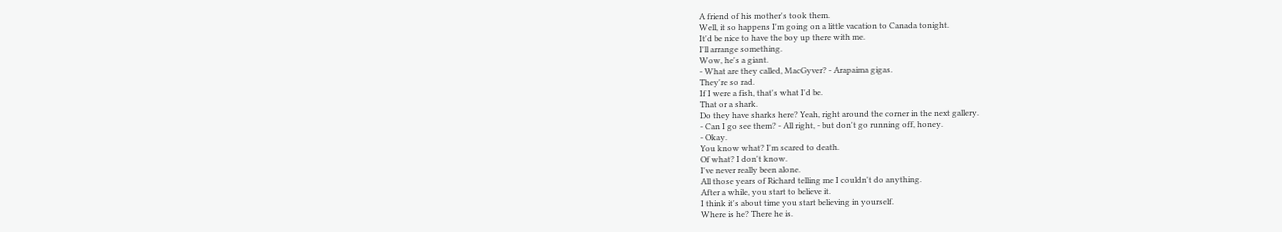A friend of his mother's took them.
Well, it so happens I'm going on a little vacation to Canada tonight.
It'd be nice to have the boy up there with me.
I'll arrange something.
Wow, he's a giant.
- What are they called, MacGyver? - Arapaima gigas.
They're so rad.
If I were a fish, that's what I'd be.
That or a shark.
Do they have sharks here? Yeah, right around the corner in the next gallery.
- Can I go see them? - All right, - but don't go running off, honey.
- Okay.
You know what? I'm scared to death.
Of what? I don't know.
I've never really been alone.
All those years of Richard telling me I couldn't do anything.
After a while, you start to believe it.
I think it's about time you start believing in yourself.
Where is he? There he is.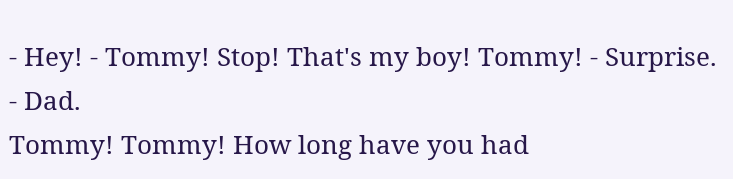- Hey! - Tommy! Stop! That's my boy! Tommy! - Surprise.
- Dad.
Tommy! Tommy! How long have you had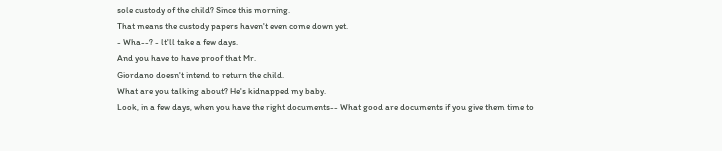sole custody of the child? Since this morning.
That means the custody papers haven't even come down yet.
- Wha--? - lt'll take a few days.
And you have to have proof that Mr.
Giordano doesn't intend to return the child.
What are you talking about? He's kidnapped my baby.
Look, in a few days, when you have the right documents-- What good are documents if you give them time to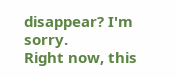disappear? I'm sorry.
Right now, this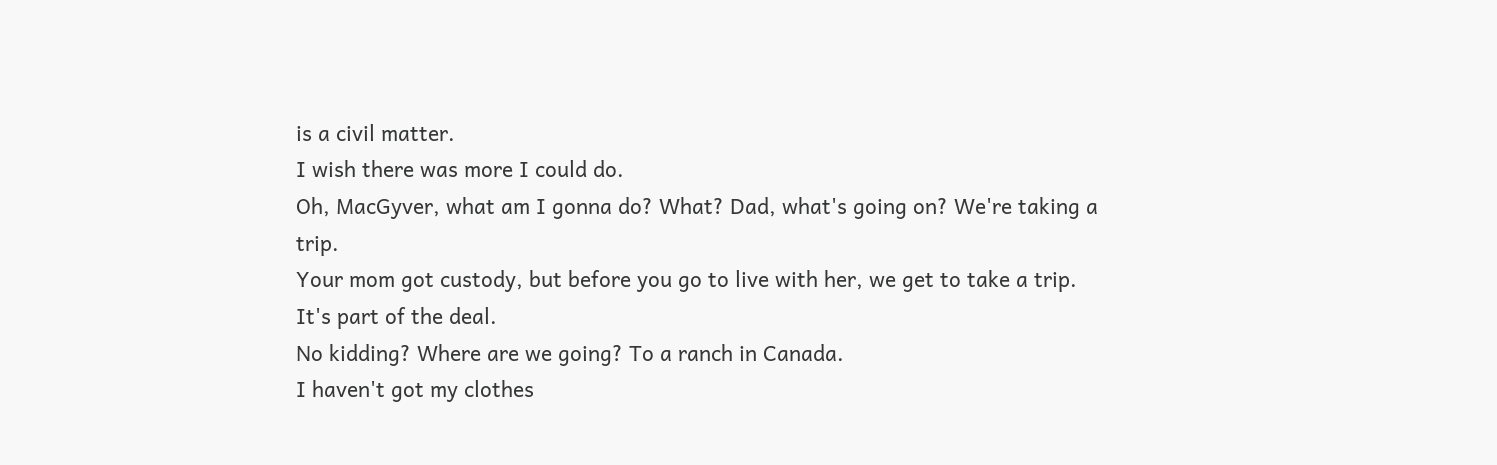is a civil matter.
I wish there was more I could do.
Oh, MacGyver, what am I gonna do? What? Dad, what's going on? We're taking a trip.
Your mom got custody, but before you go to live with her, we get to take a trip.
It's part of the deal.
No kidding? Where are we going? To a ranch in Canada.
I haven't got my clothes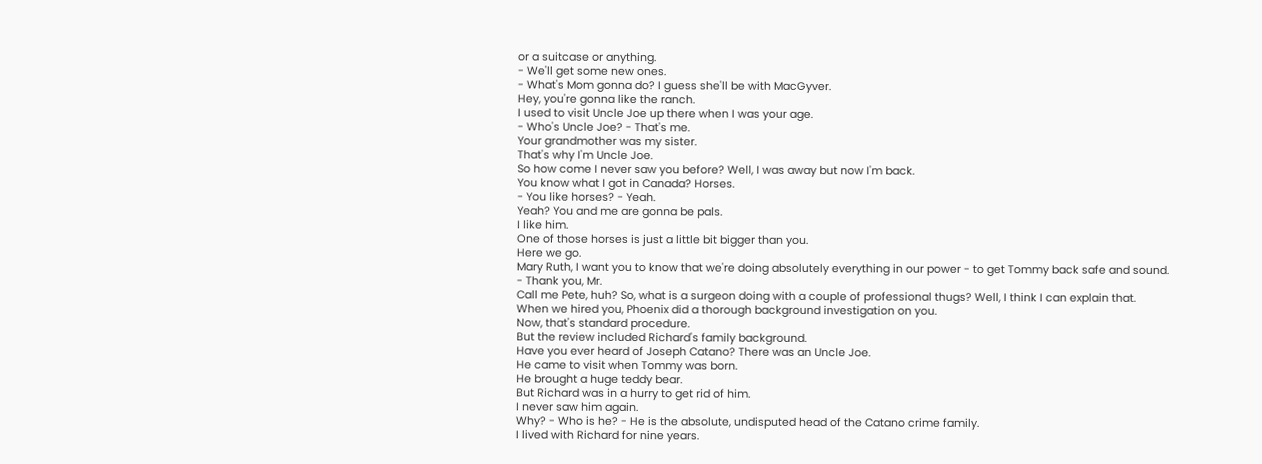or a suitcase or anything.
- We'll get some new ones.
- What's Mom gonna do? I guess she'll be with MacGyver.
Hey, you're gonna like the ranch.
I used to visit Uncle Joe up there when I was your age.
- Who's Uncle Joe? - That's me.
Your grandmother was my sister.
That's why I'm Uncle Joe.
So how come I never saw you before? Well, I was away but now I'm back.
You know what I got in Canada? Horses.
- You like horses? - Yeah.
Yeah? You and me are gonna be pals.
I like him.
One of those horses is just a little bit bigger than you.
Here we go.
Mary Ruth, I want you to know that we're doing absolutely everything in our power - to get Tommy back safe and sound.
- Thank you, Mr.
Call me Pete, huh? So, what is a surgeon doing with a couple of professional thugs? Well, I think I can explain that.
When we hired you, Phoenix did a thorough background investigation on you.
Now, that's standard procedure.
But the review included Richard's family background.
Have you ever heard of Joseph Catano? There was an Uncle Joe.
He came to visit when Tommy was born.
He brought a huge teddy bear.
But Richard was in a hurry to get rid of him.
I never saw him again.
Why? - Who is he? - He is the absolute, undisputed head of the Catano crime family.
I lived with Richard for nine years.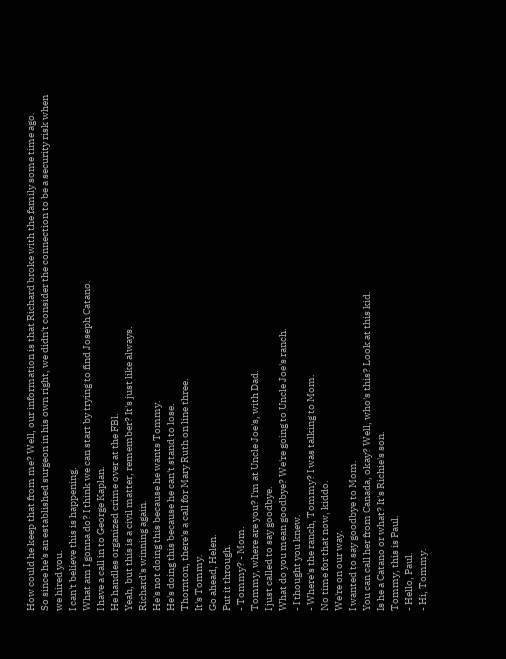How could he keep that from me? Well, our information is that Richard broke with the family some time ago.
So since he's an established surgeon in his own right, we didn't consider the connection to be a security risk when we hired you.
I can't believe this is happening.
What am I gonna do? I think we can start by trying to find Joseph Catano.
I have a call in to George Kaplan.
He handles organized crime over at the FBl.
Yeah, but this is a civil matter, remember? It's just like always.
Richard's winning again.
He's not doing this because he wants Tommy.
He's doing this because he can't stand to lose.
Thornton, there's a call for Mary Ruth on line three.
It's Tommy.
Go ahead, Helen.
Put it through.
- Tommy? - Mom.
Tommy, where are you? I'm at Uncle Joe's, with Dad.
I just called to say goodbye.
What do you mean goodbye? We're going to Uncle Joe's ranch.
- I thought you knew.
- Where's the ranch, Tommy? I was talking to Mom.
No time for that now, kiddo.
We're on our way.
I wanted to say goodbye to Mom.
You can call her from Canada, okay? Well, who's this? Look at this kid.
Is he a Catano or what? It's Richie's son.
Tommy, this is Paul.
- Hello, Paul.
- Hi, Tommy.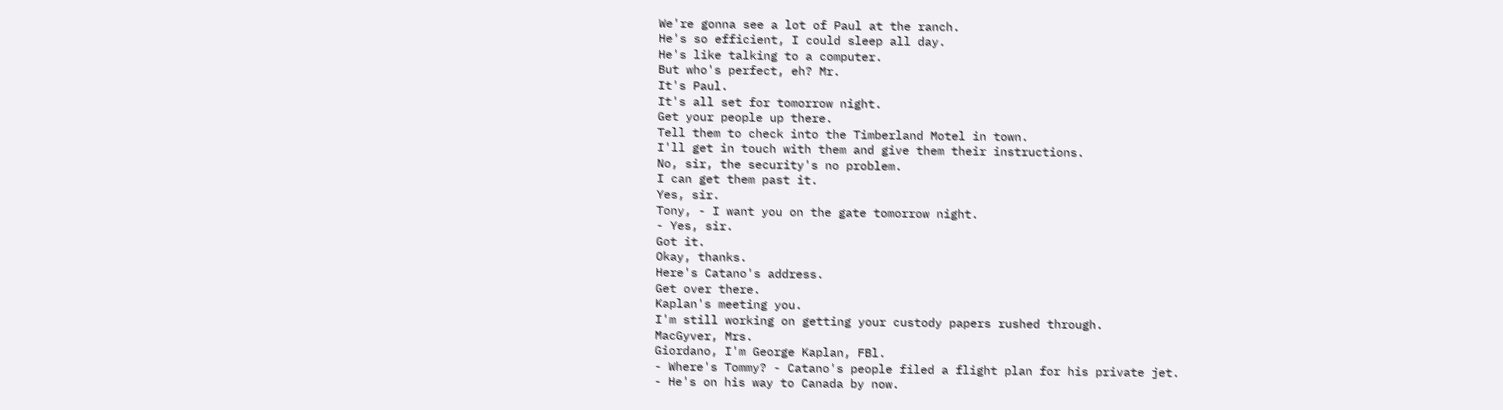We're gonna see a lot of Paul at the ranch.
He's so efficient, I could sleep all day.
He's like talking to a computer.
But who's perfect, eh? Mr.
It's Paul.
It's all set for tomorrow night.
Get your people up there.
Tell them to check into the Timberland Motel in town.
I'll get in touch with them and give them their instructions.
No, sir, the security's no problem.
I can get them past it.
Yes, sir.
Tony, - I want you on the gate tomorrow night.
- Yes, sir.
Got it.
Okay, thanks.
Here's Catano's address.
Get over there.
Kaplan's meeting you.
I'm still working on getting your custody papers rushed through.
MacGyver, Mrs.
Giordano, I'm George Kaplan, FBl.
- Where's Tommy? - Catano's people filed a flight plan for his private jet.
- He's on his way to Canada by now.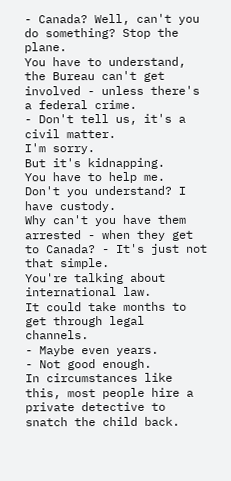- Canada? Well, can't you do something? Stop the plane.
You have to understand, the Bureau can't get involved - unless there's a federal crime.
- Don't tell us, it's a civil matter.
I'm sorry.
But it's kidnapping.
You have to help me.
Don't you understand? I have custody.
Why can't you have them arrested - when they get to Canada? - It's just not that simple.
You're talking about international law.
It could take months to get through legal channels.
- Maybe even years.
- Not good enough.
In circumstances like this, most people hire a private detective to snatch the child back.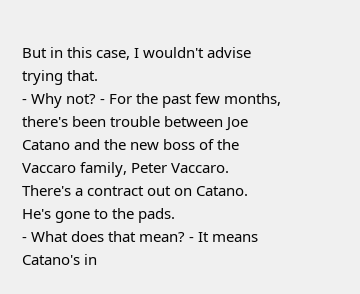But in this case, I wouldn't advise trying that.
- Why not? - For the past few months, there's been trouble between Joe Catano and the new boss of the Vaccaro family, Peter Vaccaro.
There's a contract out on Catano.
He's gone to the pads.
- What does that mean? - It means Catano's in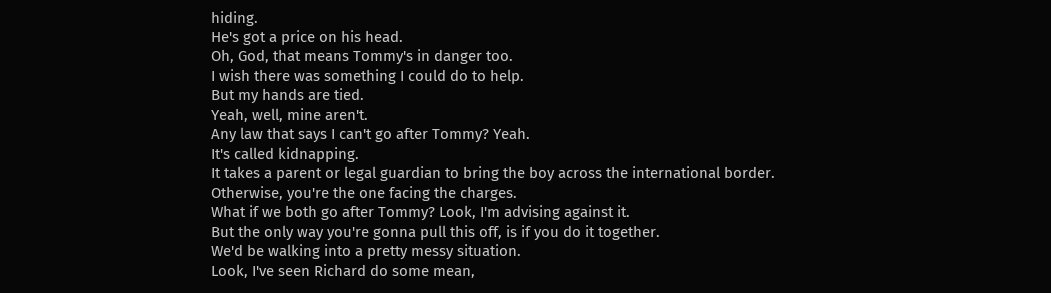hiding.
He's got a price on his head.
Oh, God, that means Tommy's in danger too.
I wish there was something I could do to help.
But my hands are tied.
Yeah, well, mine aren't.
Any law that says I can't go after Tommy? Yeah.
It's called kidnapping.
It takes a parent or legal guardian to bring the boy across the international border.
Otherwise, you're the one facing the charges.
What if we both go after Tommy? Look, I'm advising against it.
But the only way you're gonna pull this off, is if you do it together.
We'd be walking into a pretty messy situation.
Look, I've seen Richard do some mean,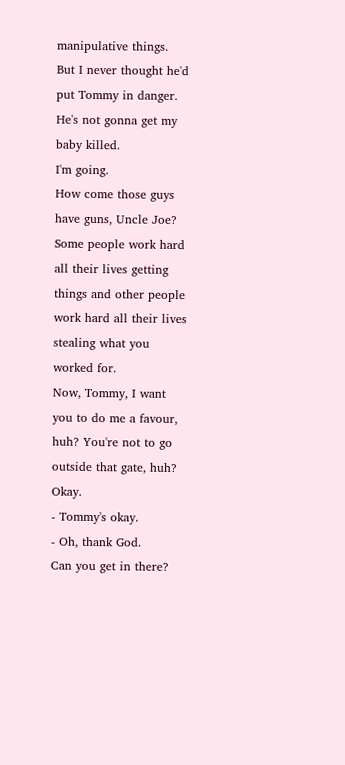manipulative things.
But I never thought he'd put Tommy in danger.
He's not gonna get my baby killed.
I'm going.
How come those guys have guns, Uncle Joe? Some people work hard all their lives getting things and other people work hard all their lives stealing what you worked for.
Now, Tommy, I want you to do me a favour, huh? You're not to go outside that gate, huh? Okay.
- Tommy's okay.
- Oh, thank God.
Can you get in there?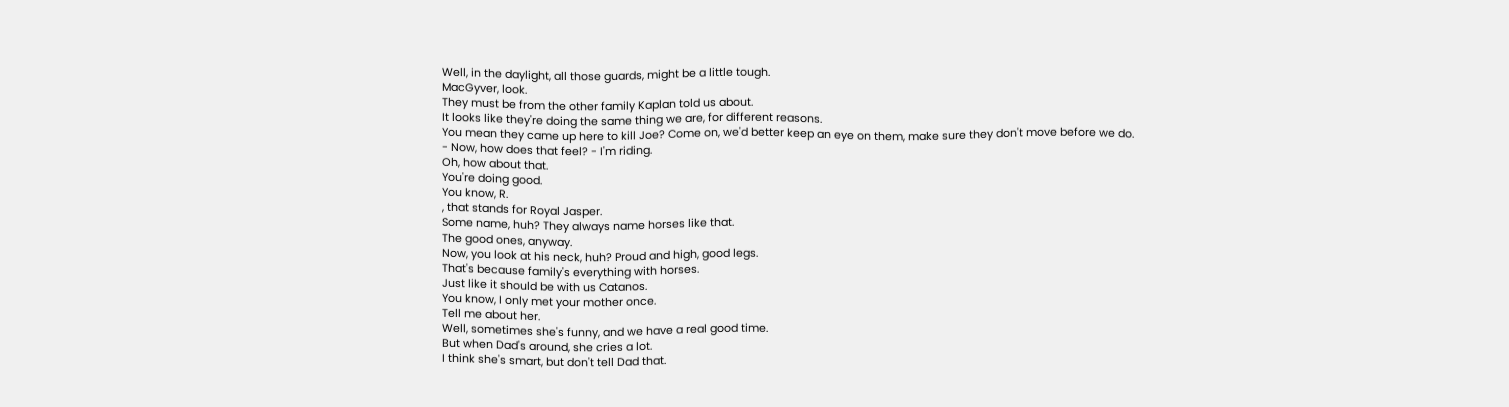Well, in the daylight, all those guards, might be a little tough.
MacGyver, look.
They must be from the other family Kaplan told us about.
It looks like they're doing the same thing we are, for different reasons.
You mean they came up here to kill Joe? Come on, we'd better keep an eye on them, make sure they don't move before we do.
- Now, how does that feel? - I'm riding.
Oh, how about that.
You're doing good.
You know, R.
, that stands for Royal Jasper.
Some name, huh? They always name horses like that.
The good ones, anyway.
Now, you look at his neck, huh? Proud and high, good legs.
That's because family's everything with horses.
Just like it should be with us Catanos.
You know, I only met your mother once.
Tell me about her.
Well, sometimes she's funny, and we have a real good time.
But when Dad's around, she cries a lot.
I think she's smart, but don't tell Dad that.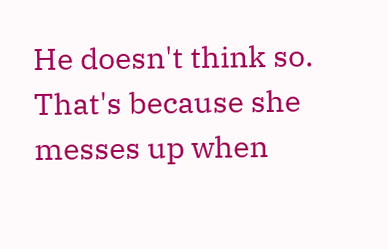He doesn't think so.
That's because she messes up when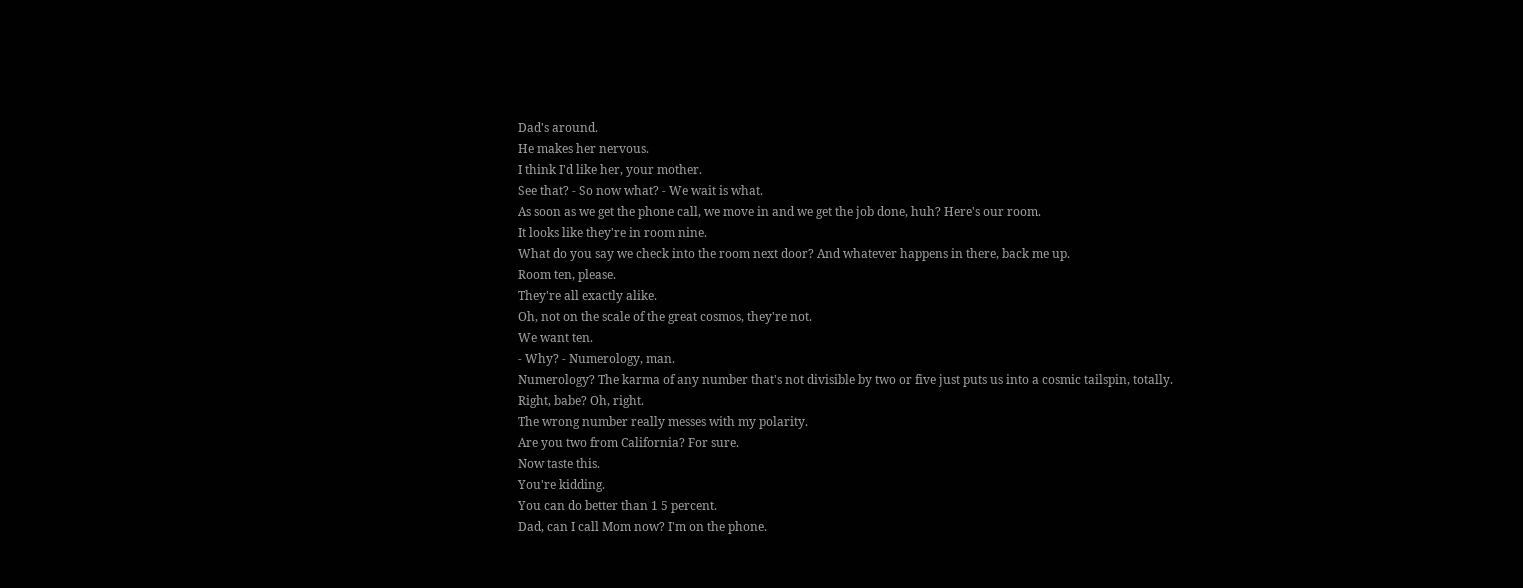Dad's around.
He makes her nervous.
I think I'd like her, your mother.
See that? - So now what? - We wait is what.
As soon as we get the phone call, we move in and we get the job done, huh? Here's our room.
It looks like they're in room nine.
What do you say we check into the room next door? And whatever happens in there, back me up.
Room ten, please.
They're all exactly alike.
Oh, not on the scale of the great cosmos, they're not.
We want ten.
- Why? - Numerology, man.
Numerology? The karma of any number that's not divisible by two or five just puts us into a cosmic tailspin, totally.
Right, babe? Oh, right.
The wrong number really messes with my polarity.
Are you two from California? For sure.
Now taste this.
You're kidding.
You can do better than 1 5 percent.
Dad, can I call Mom now? I'm on the phone.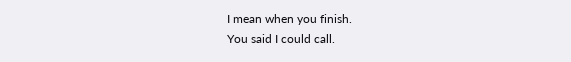I mean when you finish.
You said I could call.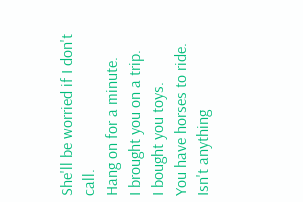She'll be worried if I don't call.
Hang on for a minute.
I brought you on a trip.
I bought you toys.
You have horses to ride.
Isn't anything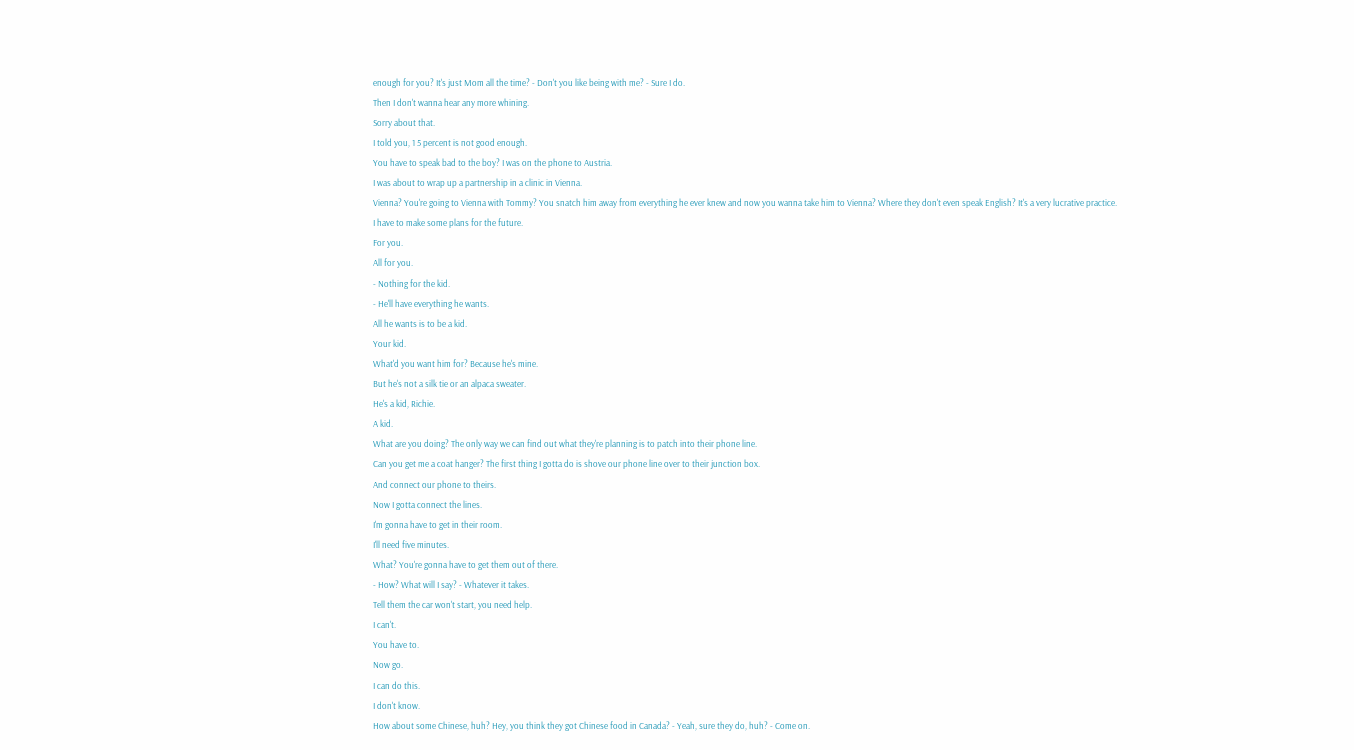enough for you? It's just Mom all the time? - Don't you like being with me? - Sure I do.
Then I don't wanna hear any more whining.
Sorry about that.
I told you, 1 5 percent is not good enough.
You have to speak bad to the boy? I was on the phone to Austria.
I was about to wrap up a partnership in a clinic in Vienna.
Vienna? You're going to Vienna with Tommy? You snatch him away from everything he ever knew and now you wanna take him to Vienna? Where they don't even speak English? It's a very lucrative practice.
I have to make some plans for the future.
For you.
All for you.
- Nothing for the kid.
- He'll have everything he wants.
All he wants is to be a kid.
Your kid.
What'd you want him for? Because he's mine.
But he's not a silk tie or an alpaca sweater.
He's a kid, Richie.
A kid.
What are you doing? The only way we can find out what they're planning is to patch into their phone line.
Can you get me a coat hanger? The first thing I gotta do is shove our phone line over to their junction box.
And connect our phone to theirs.
Now I gotta connect the lines.
I'm gonna have to get in their room.
I'll need five minutes.
What? You're gonna have to get them out of there.
- How? What will I say? - Whatever it takes.
Tell them the car won't start, you need help.
I can't.
You have to.
Now go.
I can do this.
I don't know.
How about some Chinese, huh? Hey, you think they got Chinese food in Canada? - Yeah, sure they do, huh? - Come on.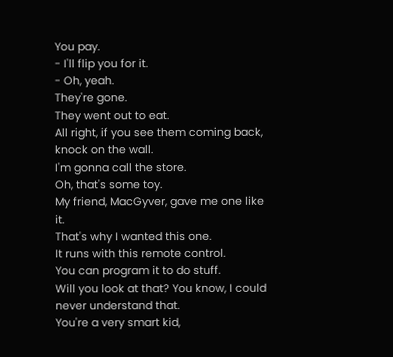You pay.
- I'll flip you for it.
- Oh, yeah.
They're gone.
They went out to eat.
All right, if you see them coming back, knock on the wall.
I'm gonna call the store.
Oh, that's some toy.
My friend, MacGyver, gave me one like it.
That's why I wanted this one.
It runs with this remote control.
You can program it to do stuff.
Will you look at that? You know, I could never understand that.
You're a very smart kid,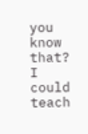you know that? I could teach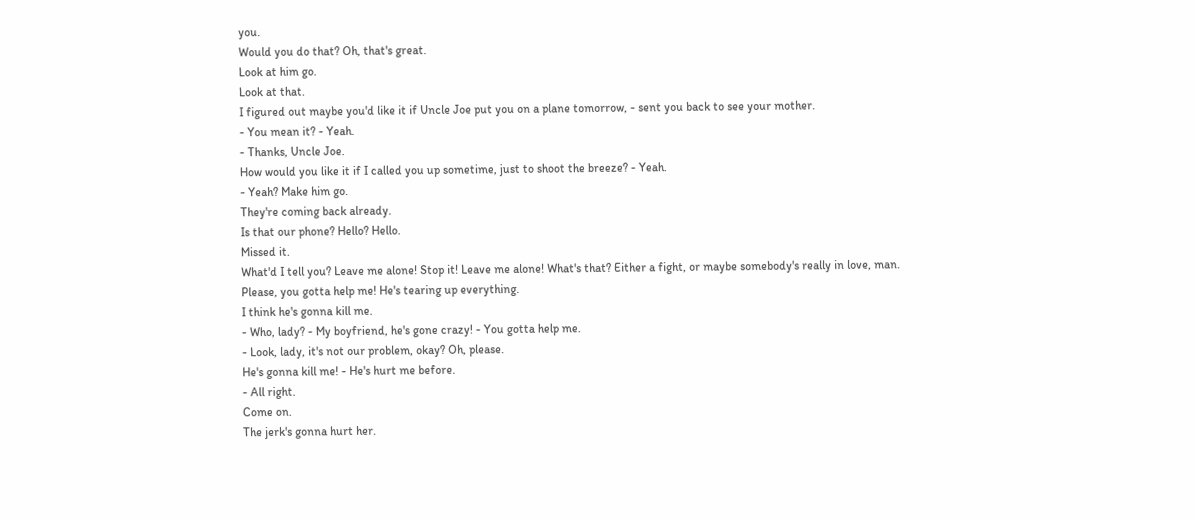you.
Would you do that? Oh, that's great.
Look at him go.
Look at that.
I figured out maybe you'd like it if Uncle Joe put you on a plane tomorrow, - sent you back to see your mother.
- You mean it? - Yeah.
- Thanks, Uncle Joe.
How would you like it if I called you up sometime, just to shoot the breeze? - Yeah.
- Yeah? Make him go.
They're coming back already.
Is that our phone? Hello? Hello.
Missed it.
What'd I tell you? Leave me alone! Stop it! Leave me alone! What's that? Either a fight, or maybe somebody's really in love, man.
Please, you gotta help me! He's tearing up everything.
I think he's gonna kill me.
- Who, lady? - My boyfriend, he's gone crazy! - You gotta help me.
- Look, lady, it's not our problem, okay? Oh, please.
He's gonna kill me! - He's hurt me before.
- All right.
Come on.
The jerk's gonna hurt her.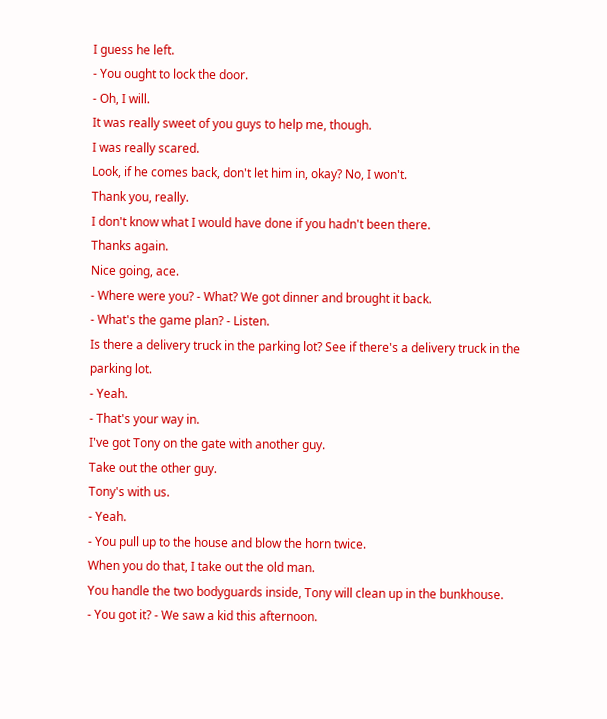I guess he left.
- You ought to lock the door.
- Oh, I will.
It was really sweet of you guys to help me, though.
I was really scared.
Look, if he comes back, don't let him in, okay? No, I won't.
Thank you, really.
I don't know what I would have done if you hadn't been there.
Thanks again.
Nice going, ace.
- Where were you? - What? We got dinner and brought it back.
- What's the game plan? - Listen.
Is there a delivery truck in the parking lot? See if there's a delivery truck in the parking lot.
- Yeah.
- That's your way in.
I've got Tony on the gate with another guy.
Take out the other guy.
Tony's with us.
- Yeah.
- You pull up to the house and blow the horn twice.
When you do that, I take out the old man.
You handle the two bodyguards inside, Tony will clean up in the bunkhouse.
- You got it? - We saw a kid this afternoon.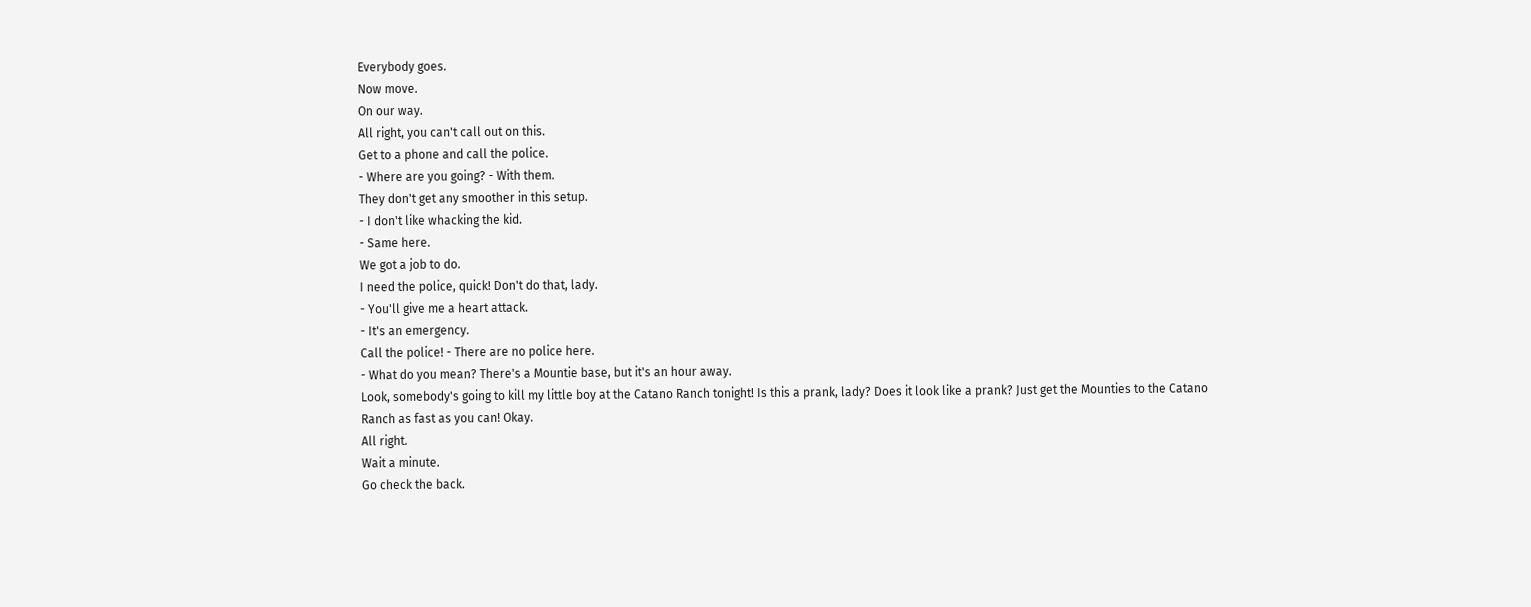Everybody goes.
Now move.
On our way.
All right, you can't call out on this.
Get to a phone and call the police.
- Where are you going? - With them.
They don't get any smoother in this setup.
- I don't like whacking the kid.
- Same here.
We got a job to do.
I need the police, quick! Don't do that, lady.
- You'll give me a heart attack.
- It's an emergency.
Call the police! - There are no police here.
- What do you mean? There's a Mountie base, but it's an hour away.
Look, somebody's going to kill my little boy at the Catano Ranch tonight! Is this a prank, lady? Does it look like a prank? Just get the Mounties to the Catano Ranch as fast as you can! Okay.
All right.
Wait a minute.
Go check the back.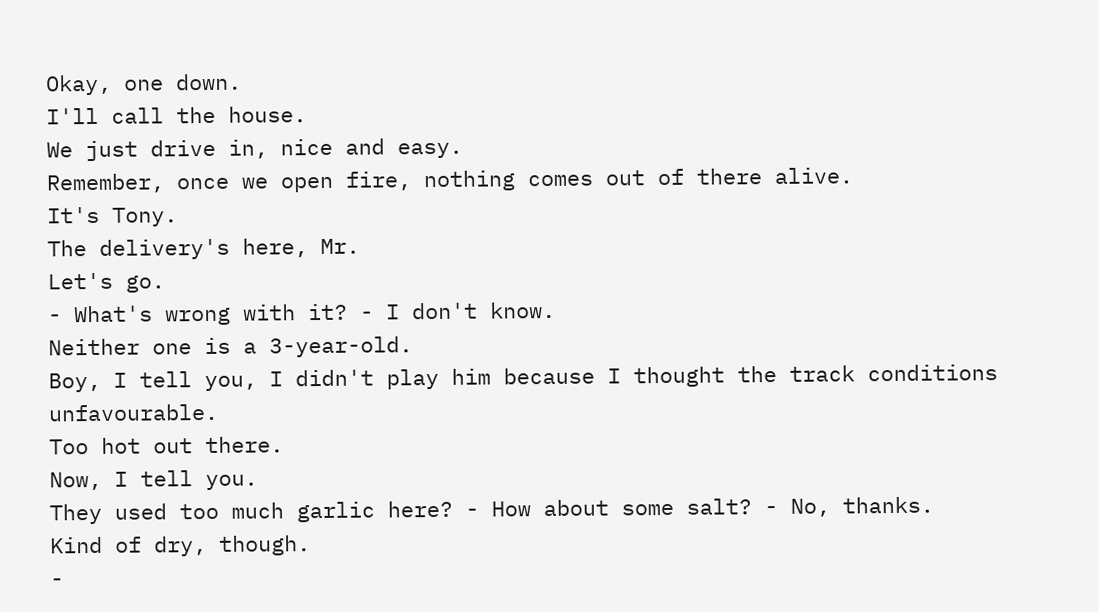Okay, one down.
I'll call the house.
We just drive in, nice and easy.
Remember, once we open fire, nothing comes out of there alive.
It's Tony.
The delivery's here, Mr.
Let's go.
- What's wrong with it? - I don't know.
Neither one is a 3-year-old.
Boy, I tell you, I didn't play him because I thought the track conditions unfavourable.
Too hot out there.
Now, I tell you.
They used too much garlic here? - How about some salt? - No, thanks.
Kind of dry, though.
-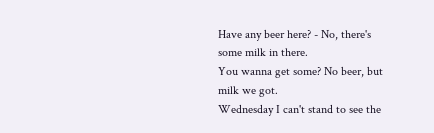Have any beer here? - No, there's some milk in there.
You wanna get some? No beer, but milk we got.
Wednesday I can't stand to see the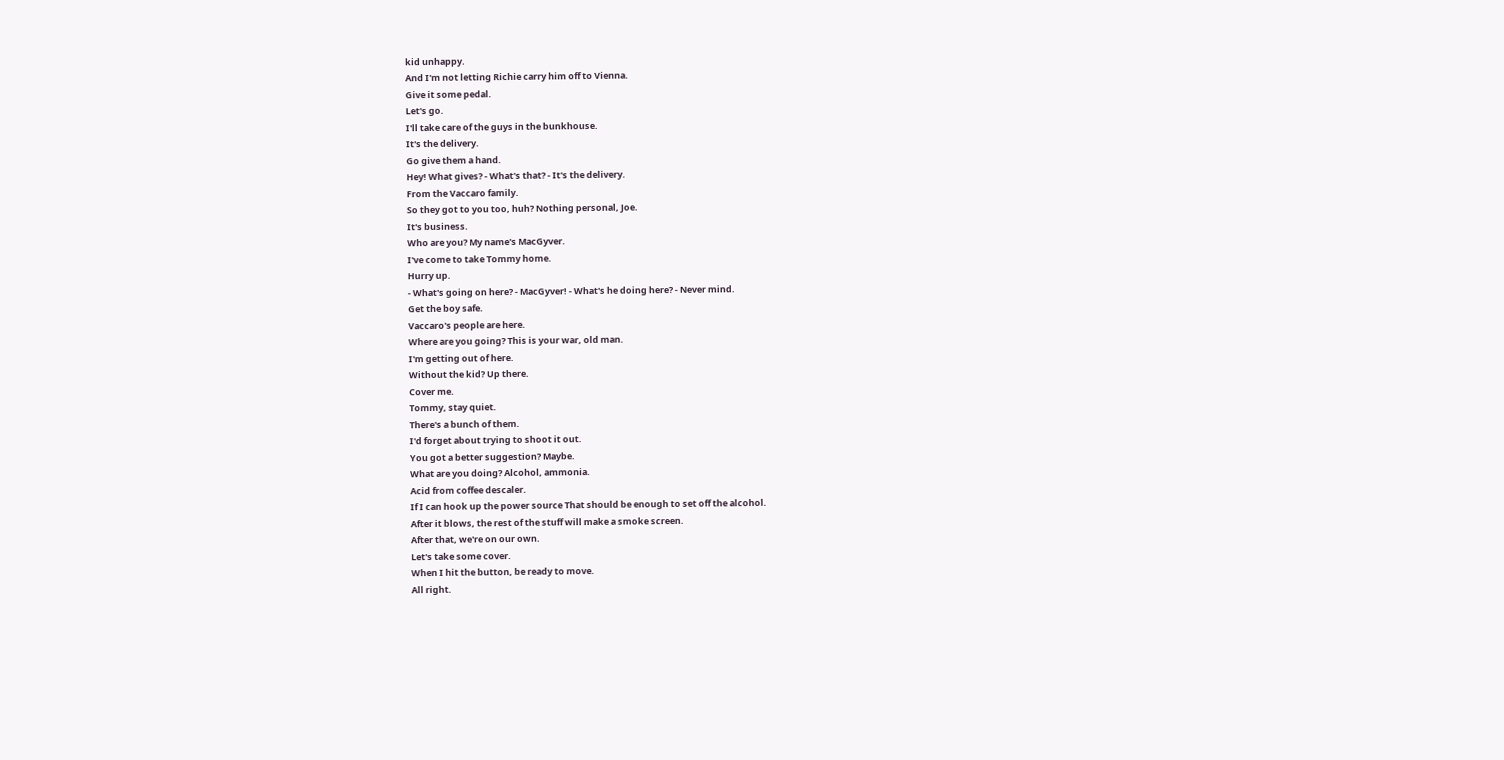kid unhappy.
And I'm not letting Richie carry him off to Vienna.
Give it some pedal.
Let's go.
I'll take care of the guys in the bunkhouse.
It's the delivery.
Go give them a hand.
Hey! What gives? - What's that? - It's the delivery.
From the Vaccaro family.
So they got to you too, huh? Nothing personal, Joe.
It's business.
Who are you? My name's MacGyver.
I've come to take Tommy home.
Hurry up.
- What's going on here? - MacGyver! - What's he doing here? - Never mind.
Get the boy safe.
Vaccaro's people are here.
Where are you going? This is your war, old man.
I'm getting out of here.
Without the kid? Up there.
Cover me.
Tommy, stay quiet.
There's a bunch of them.
I'd forget about trying to shoot it out.
You got a better suggestion? Maybe.
What are you doing? Alcohol, ammonia.
Acid from coffee descaler.
If I can hook up the power source That should be enough to set off the alcohol.
After it blows, the rest of the stuff will make a smoke screen.
After that, we're on our own.
Let's take some cover.
When I hit the button, be ready to move.
All right.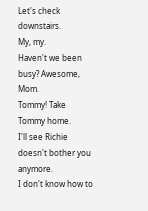Let's check downstairs.
My, my.
Haven't we been busy? Awesome, Mom.
Tommy! Take Tommy home.
I'll see Richie doesn't bother you anymore.
I don't know how to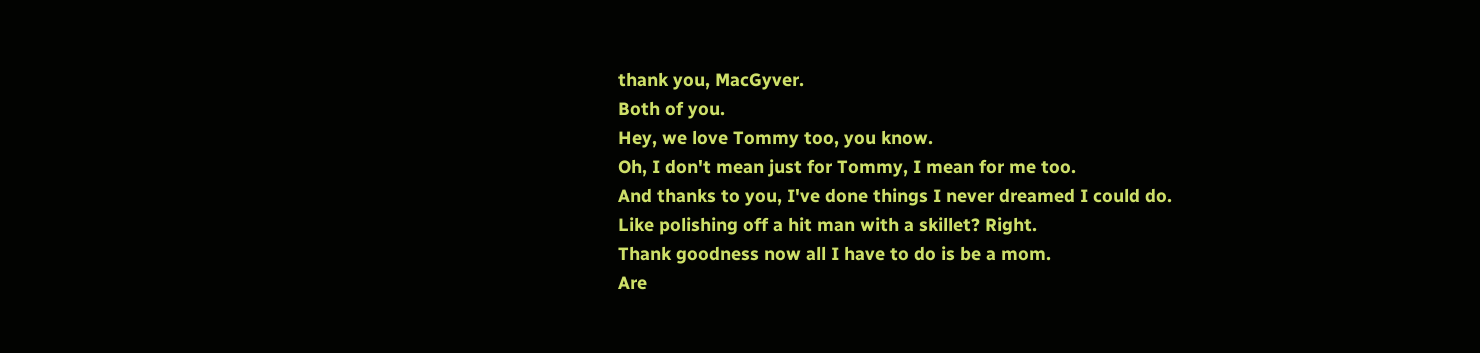thank you, MacGyver.
Both of you.
Hey, we love Tommy too, you know.
Oh, I don't mean just for Tommy, I mean for me too.
And thanks to you, I've done things I never dreamed I could do.
Like polishing off a hit man with a skillet? Right.
Thank goodness now all I have to do is be a mom.
Are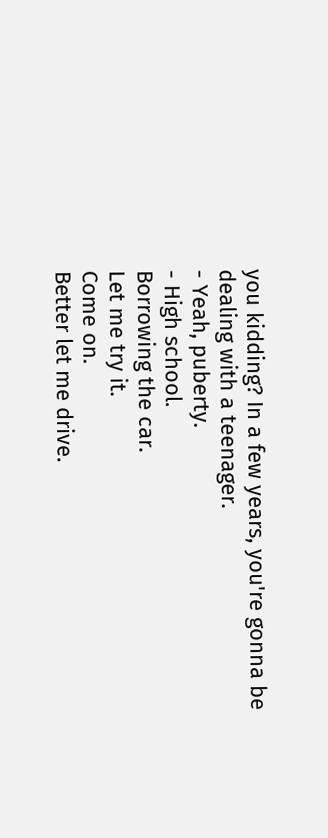you kidding? In a few years, you're gonna be dealing with a teenager.
- Yeah, puberty.
- High school.
Borrowing the car.
Let me try it.
Come on.
Better let me drive.